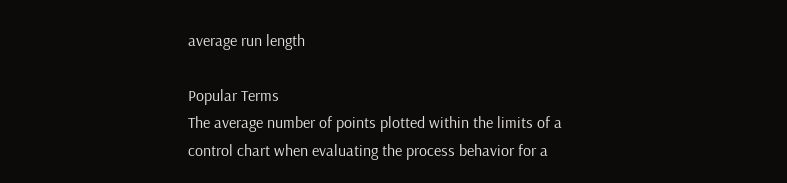average run length

Popular Terms
The average number of points plotted within the limits of a control chart when evaluating the process behavior for a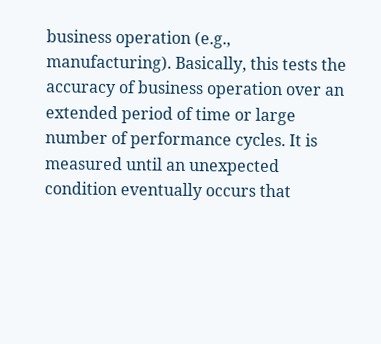business operation (e.g., manufacturing). Basically, this tests the accuracy of business operation over an extended period of time or large number of performance cycles. It is measured until an unexpected condition eventually occurs that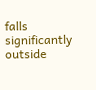falls significantly outside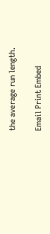the average run length.

Email Print Embed